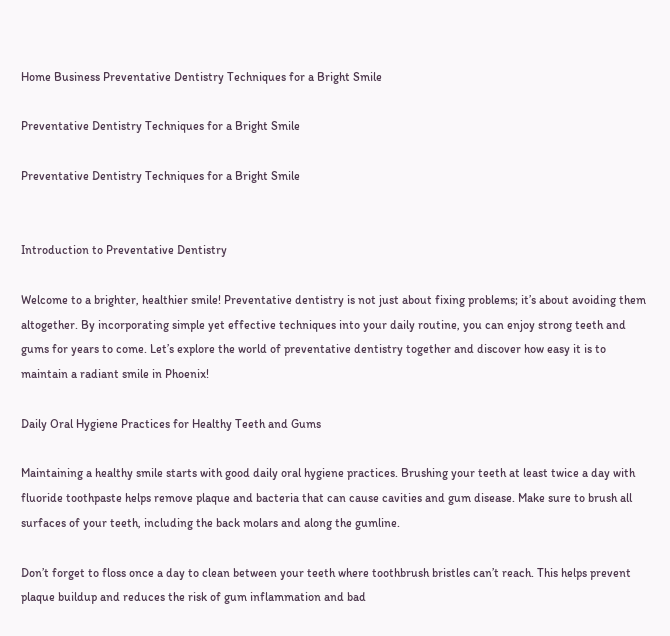Home Business Preventative Dentistry Techniques for a Bright Smile

Preventative Dentistry Techniques for a Bright Smile

Preventative Dentistry Techniques for a Bright Smile


Introduction to Preventative Dentistry

Welcome to a brighter, healthier smile! Preventative dentistry is not just about fixing problems; it’s about avoiding them altogether. By incorporating simple yet effective techniques into your daily routine, you can enjoy strong teeth and gums for years to come. Let’s explore the world of preventative dentistry together and discover how easy it is to maintain a radiant smile in Phoenix!

Daily Oral Hygiene Practices for Healthy Teeth and Gums

Maintaining a healthy smile starts with good daily oral hygiene practices. Brushing your teeth at least twice a day with fluoride toothpaste helps remove plaque and bacteria that can cause cavities and gum disease. Make sure to brush all surfaces of your teeth, including the back molars and along the gumline.

Don’t forget to floss once a day to clean between your teeth where toothbrush bristles can’t reach. This helps prevent plaque buildup and reduces the risk of gum inflammation and bad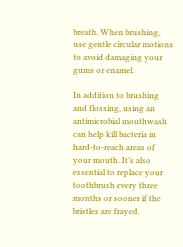breath. When brushing, use gentle circular motions to avoid damaging your gums or enamel.

In addition to brushing and flossing, using an antimicrobial mouthwash can help kill bacteria in hard-to-reach areas of your mouth. It’s also essential to replace your toothbrush every three months or sooner if the bristles are frayed.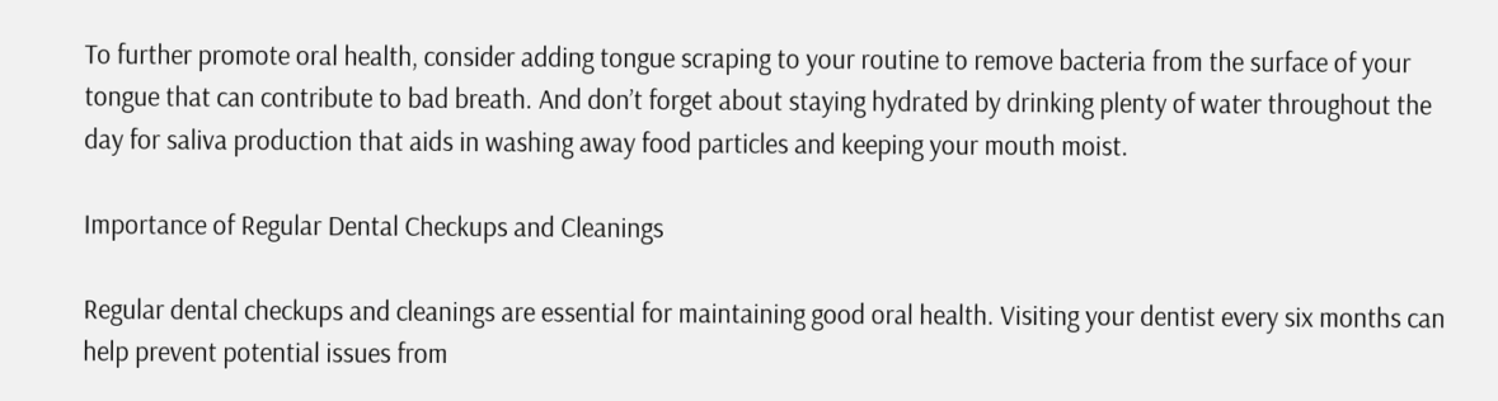To further promote oral health, consider adding tongue scraping to your routine to remove bacteria from the surface of your tongue that can contribute to bad breath. And don’t forget about staying hydrated by drinking plenty of water throughout the day for saliva production that aids in washing away food particles and keeping your mouth moist.

Importance of Regular Dental Checkups and Cleanings

Regular dental checkups and cleanings are essential for maintaining good oral health. Visiting your dentist every six months can help prevent potential issues from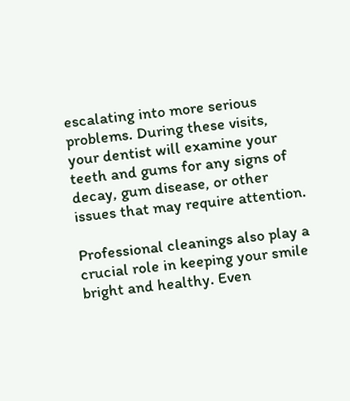escalating into more serious problems. During these visits, your dentist will examine your teeth and gums for any signs of decay, gum disease, or other issues that may require attention.

Professional cleanings also play a crucial role in keeping your smile bright and healthy. Even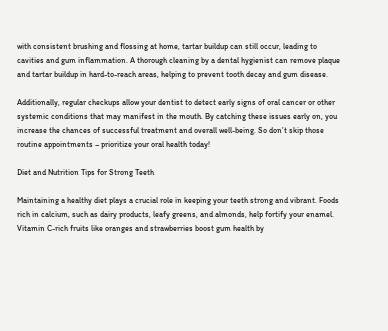with consistent brushing and flossing at home, tartar buildup can still occur, leading to cavities and gum inflammation. A thorough cleaning by a dental hygienist can remove plaque and tartar buildup in hard-to-reach areas, helping to prevent tooth decay and gum disease.

Additionally, regular checkups allow your dentist to detect early signs of oral cancer or other systemic conditions that may manifest in the mouth. By catching these issues early on, you increase the chances of successful treatment and overall well-being. So don’t skip those routine appointments – prioritize your oral health today!

Diet and Nutrition Tips for Strong Teeth

Maintaining a healthy diet plays a crucial role in keeping your teeth strong and vibrant. Foods rich in calcium, such as dairy products, leafy greens, and almonds, help fortify your enamel. Vitamin C-rich fruits like oranges and strawberries boost gum health by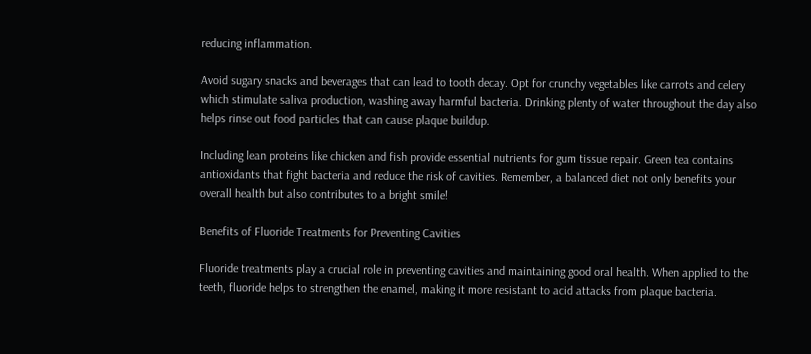reducing inflammation.

Avoid sugary snacks and beverages that can lead to tooth decay. Opt for crunchy vegetables like carrots and celery which stimulate saliva production, washing away harmful bacteria. Drinking plenty of water throughout the day also helps rinse out food particles that can cause plaque buildup.

Including lean proteins like chicken and fish provide essential nutrients for gum tissue repair. Green tea contains antioxidants that fight bacteria and reduce the risk of cavities. Remember, a balanced diet not only benefits your overall health but also contributes to a bright smile!

Benefits of Fluoride Treatments for Preventing Cavities

Fluoride treatments play a crucial role in preventing cavities and maintaining good oral health. When applied to the teeth, fluoride helps to strengthen the enamel, making it more resistant to acid attacks from plaque bacteria.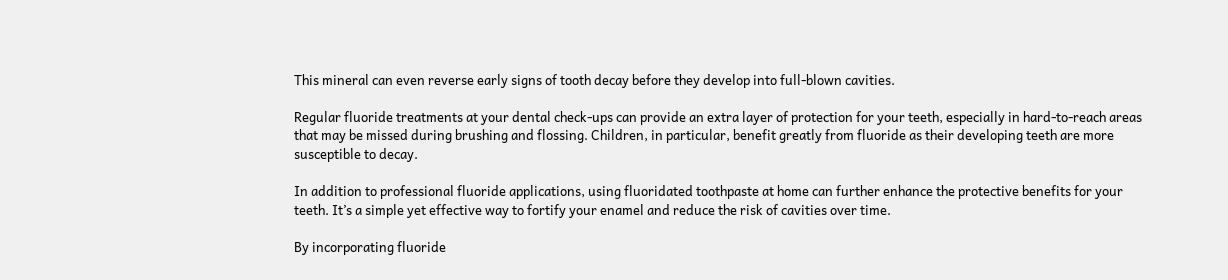This mineral can even reverse early signs of tooth decay before they develop into full-blown cavities.

Regular fluoride treatments at your dental check-ups can provide an extra layer of protection for your teeth, especially in hard-to-reach areas that may be missed during brushing and flossing. Children, in particular, benefit greatly from fluoride as their developing teeth are more susceptible to decay.

In addition to professional fluoride applications, using fluoridated toothpaste at home can further enhance the protective benefits for your teeth. It’s a simple yet effective way to fortify your enamel and reduce the risk of cavities over time.

By incorporating fluoride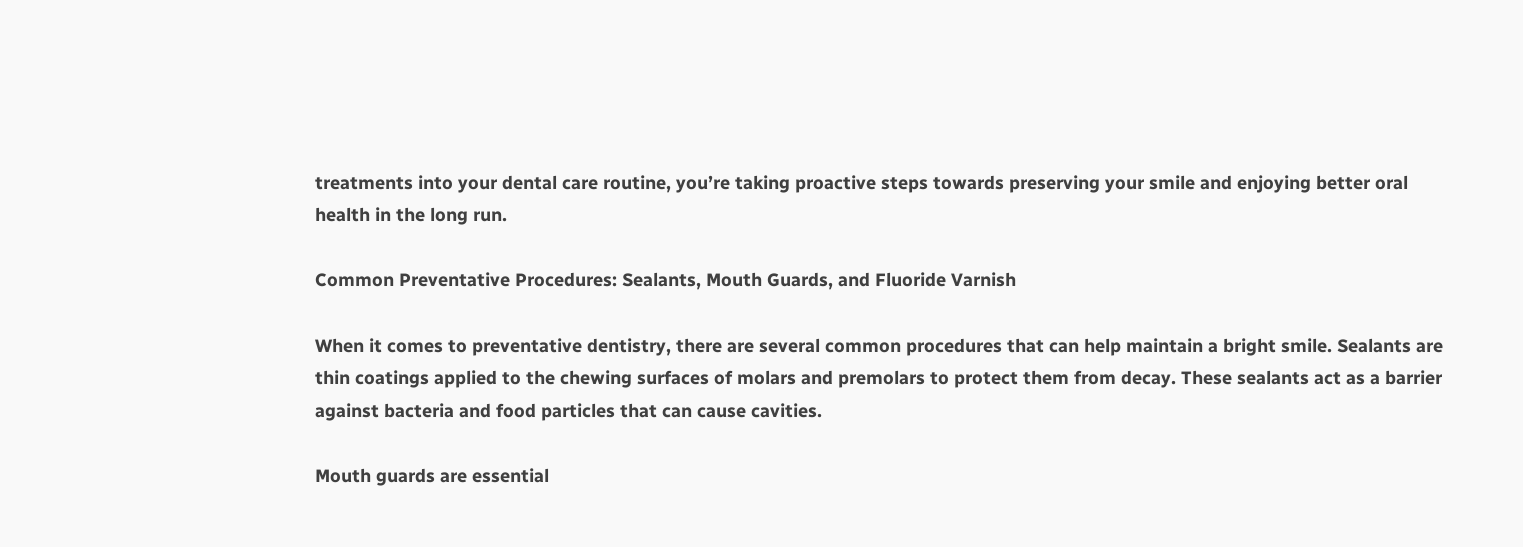treatments into your dental care routine, you’re taking proactive steps towards preserving your smile and enjoying better oral health in the long run.

Common Preventative Procedures: Sealants, Mouth Guards, and Fluoride Varnish

When it comes to preventative dentistry, there are several common procedures that can help maintain a bright smile. Sealants are thin coatings applied to the chewing surfaces of molars and premolars to protect them from decay. These sealants act as a barrier against bacteria and food particles that can cause cavities.

Mouth guards are essential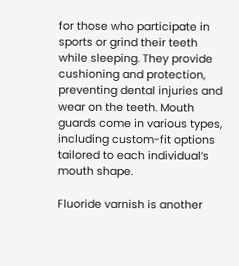for those who participate in sports or grind their teeth while sleeping. They provide cushioning and protection, preventing dental injuries and wear on the teeth. Mouth guards come in various types, including custom-fit options tailored to each individual’s mouth shape.

Fluoride varnish is another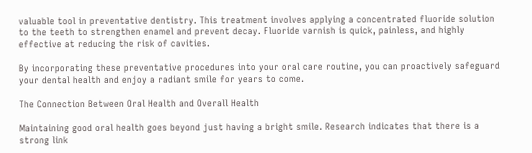valuable tool in preventative dentistry. This treatment involves applying a concentrated fluoride solution to the teeth to strengthen enamel and prevent decay. Fluoride varnish is quick, painless, and highly effective at reducing the risk of cavities.

By incorporating these preventative procedures into your oral care routine, you can proactively safeguard your dental health and enjoy a radiant smile for years to come.

The Connection Between Oral Health and Overall Health

Maintaining good oral health goes beyond just having a bright smile. Research indicates that there is a strong link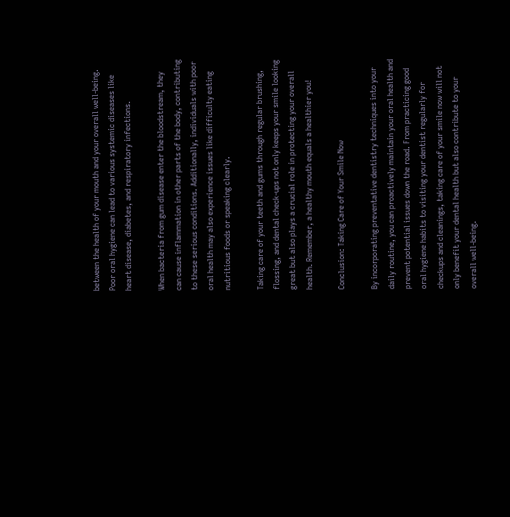between the health of your mouth and your overall well-being. Poor oral hygiene can lead to various systemic diseases like heart disease, diabetes, and respiratory infections.

When bacteria from gum disease enter the bloodstream, they can cause inflammation in other parts of the body, contributing to these serious conditions. Additionally, individuals with poor oral health may also experience issues like difficulty eating nutritious foods or speaking clearly.

Taking care of your teeth and gums through regular brushing, flossing, and dental check-ups not only keeps your smile looking great but also plays a crucial role in protecting your overall health. Remember, a healthy mouth equals a healthier you!

Conclusion: Taking Care of Your Smile Now

By incorporating preventative dentistry techniques into your daily routine, you can proactively maintain your oral health and prevent potential issues down the road. From practicing good oral hygiene habits to visiting your dentist regularly for checkups and cleanings, taking care of your smile now will not only benefit your dental health but also contribute to your overall well-being.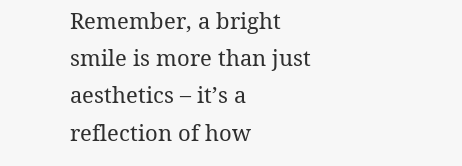Remember, a bright smile is more than just aesthetics – it’s a reflection of how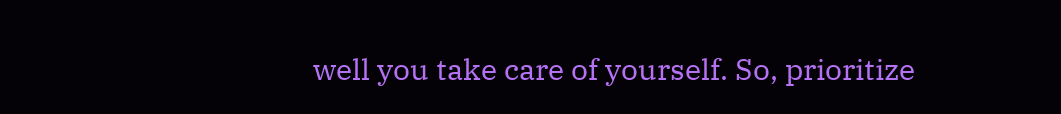well you take care of yourself. So, prioritize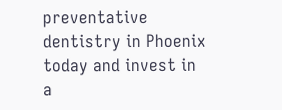preventative dentistry in Phoenix today and invest in a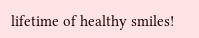lifetime of healthy smiles!